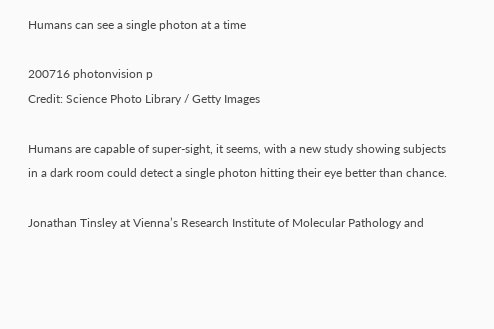Humans can see a single photon at a time

200716 photonvision p
Credit: Science Photo Library / Getty Images

Humans are capable of super-sight, it seems, with a new study showing subjects in a dark room could detect a single photon hitting their eye better than chance.

Jonathan Tinsley at Vienna’s Research Institute of Molecular Pathology and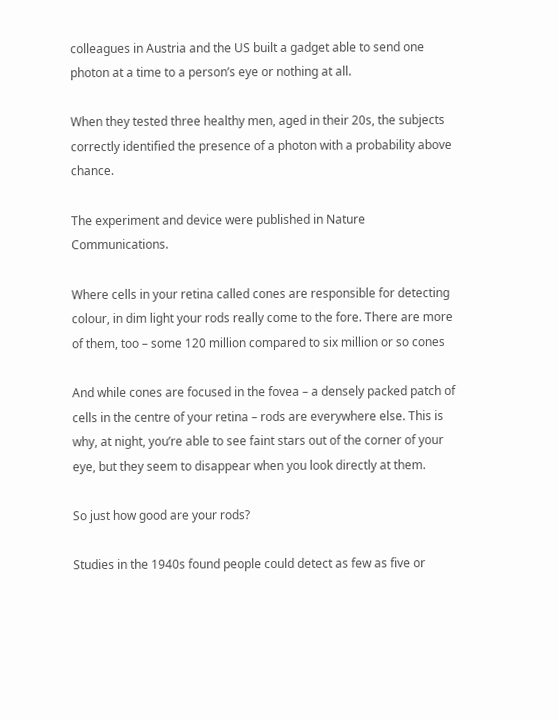colleagues in Austria and the US built a gadget able to send one photon at a time to a person’s eye or nothing at all.

When they tested three healthy men, aged in their 20s, the subjects correctly identified the presence of a photon with a probability above chance.

The experiment and device were published in Nature Communications.

Where cells in your retina called cones are responsible for detecting colour, in dim light your rods really come to the fore. There are more of them, too – some 120 million compared to six million or so cones

And while cones are focused in the fovea – a densely packed patch of cells in the centre of your retina – rods are everywhere else. This is why, at night, you’re able to see faint stars out of the corner of your eye, but they seem to disappear when you look directly at them.

So just how good are your rods?

Studies in the 1940s found people could detect as few as five or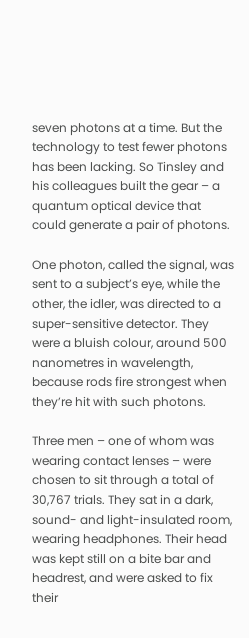seven photons at a time. But the technology to test fewer photons has been lacking. So Tinsley and his colleagues built the gear – a quantum optical device that could generate a pair of photons.

One photon, called the signal, was sent to a subject’s eye, while the other, the idler, was directed to a super-sensitive detector. They were a bluish colour, around 500 nanometres in wavelength, because rods fire strongest when they’re hit with such photons.

Three men – one of whom was wearing contact lenses – were chosen to sit through a total of 30,767 trials. They sat in a dark, sound- and light-insulated room, wearing headphones. Their head was kept still on a bite bar and headrest, and were asked to fix their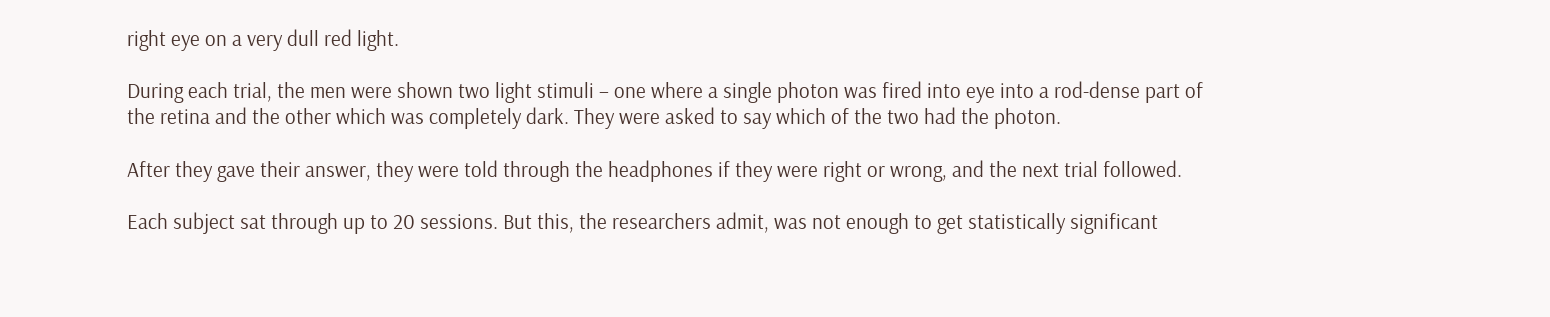right eye on a very dull red light.

During each trial, the men were shown two light stimuli – one where a single photon was fired into eye into a rod-dense part of the retina and the other which was completely dark. They were asked to say which of the two had the photon.

After they gave their answer, they were told through the headphones if they were right or wrong, and the next trial followed.

Each subject sat through up to 20 sessions. But this, the researchers admit, was not enough to get statistically significant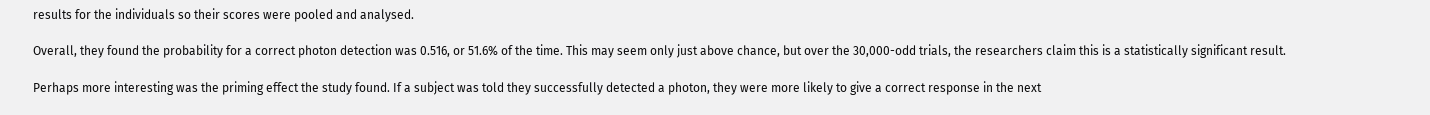results for the individuals so their scores were pooled and analysed.

Overall, they found the probability for a correct photon detection was 0.516, or 51.6% of the time. This may seem only just above chance, but over the 30,000-odd trials, the researchers claim this is a statistically significant result.

Perhaps more interesting was the priming effect the study found. If a subject was told they successfully detected a photon, they were more likely to give a correct response in the next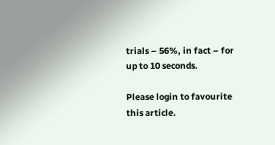trials – 56%, in fact – for up to 10 seconds.

Please login to favourite this article.